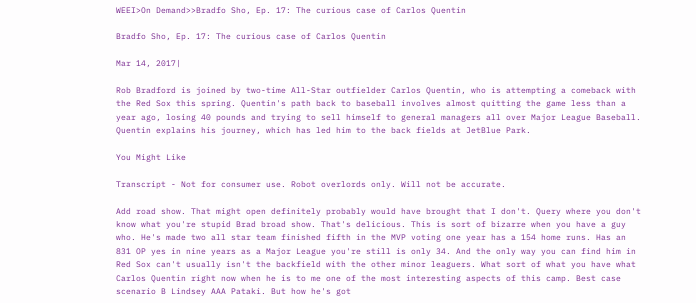WEEI>On Demand>>Bradfo Sho, Ep. 17: The curious case of Carlos Quentin

Bradfo Sho, Ep. 17: The curious case of Carlos Quentin

Mar 14, 2017|

Rob Bradford is joined by two-time All-Star outfielder Carlos Quentin, who is attempting a comeback with the Red Sox this spring. Quentin's path back to baseball involves almost quitting the game less than a year ago, losing 40 pounds and trying to sell himself to general managers all over Major League Baseball. Quentin explains his journey, which has led him to the back fields at JetBlue Park.

You Might Like

Transcript - Not for consumer use. Robot overlords only. Will not be accurate.

Add road show. That might open definitely probably would have brought that I don't. Query where you don't know what you're stupid Brad broad show. That's delicious. This is sort of bizarre when you have a guy who. He's made two all star team finished fifth in the MVP voting one year has a 154 home runs. Has an 831 OP yes in nine years as a Major League you're still is only 34. And the only way you can find him in Red Sox can't usually isn't the backfield with the other minor leaguers. What sort of what you have what Carlos Quentin right now when he is to me one of the most interesting aspects of this camp. Best case scenario B Lindsey AAA Pataki. But how he's got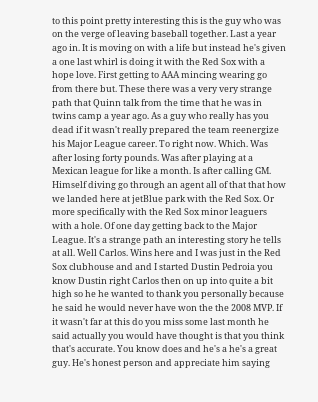to this point pretty interesting this is the guy who was on the verge of leaving baseball together. Last a year ago in. It is moving on with a life but instead he's given a one last whirl is doing it with the Red Sox with a hope love. First getting to AAA mincing wearing go from there but. These there was a very very strange path that Quinn talk from the time that he was in twins camp a year ago. As a guy who really has you dead if it wasn't really prepared the team reenergize his Major League career. To right now. Which. Was after losing forty pounds. Was after playing at a Mexican league for like a month. Is after calling GM. Himself diving go through an agent all of that that how we landed here at jetBlue park with the Red Sox. Or more specifically with the Red Sox minor leaguers with a hole. Of one day getting back to the Major League. It's a strange path an interesting story he tells at all. Well Carlos. Wins here and I was just in the Red Sox clubhouse and and I started Dustin Pedroia you know Dustin right Carlos then on up into quite a bit high so he he wanted to thank you personally because he said he would never have won the the 2008 MVP. If it wasn't far at this do you miss some last month he said actually you would have thought is that you think that's accurate. You know does and he's a he's a great guy. He's honest person and appreciate him saying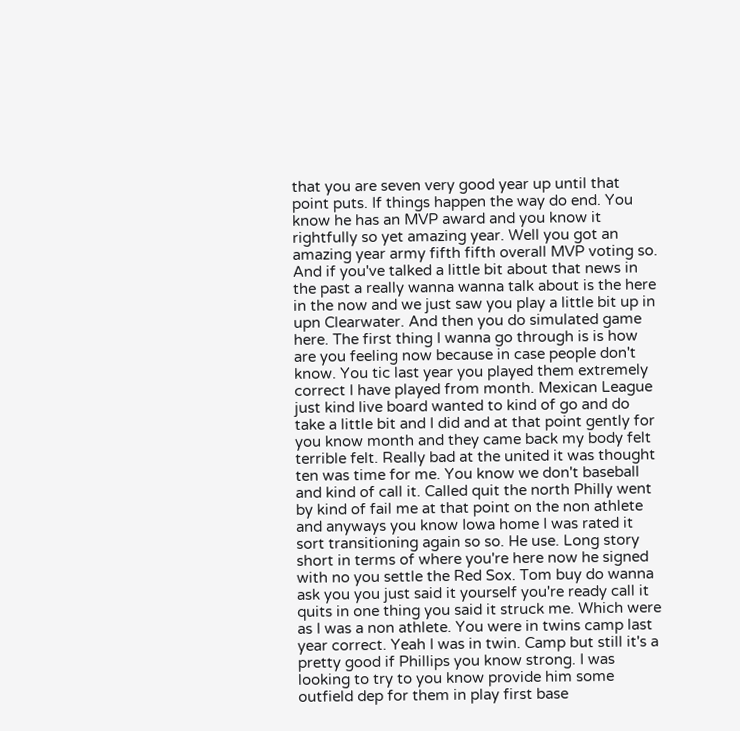that you are seven very good year up until that point puts. If things happen the way do end. You know he has an MVP award and you know it rightfully so yet amazing year. Well you got an amazing year army fifth fifth overall MVP voting so. And if you've talked a little bit about that news in the past a really wanna wanna talk about is the here in the now and we just saw you play a little bit up in upn Clearwater. And then you do simulated game here. The first thing I wanna go through is is how are you feeling now because in case people don't know. You tic last year you played them extremely correct I have played from month. Mexican League just kind live board wanted to kind of go and do take a little bit and I did and at that point gently for you know month and they came back my body felt terrible felt. Really bad at the united it was thought ten was time for me. You know we don't baseball and kind of call it. Called quit the north Philly went by kind of fail me at that point on the non athlete and anyways you know Iowa home I was rated it sort transitioning again so so. He use. Long story short in terms of where you're here now he signed with no you settle the Red Sox. Tom buy do wanna ask you you just said it yourself you're ready call it quits in one thing you said it struck me. Which were as I was a non athlete. You were in twins camp last year correct. Yeah I was in twin. Camp but still it's a pretty good if Phillips you know strong. I was looking to try to you know provide him some outfield dep for them in play first base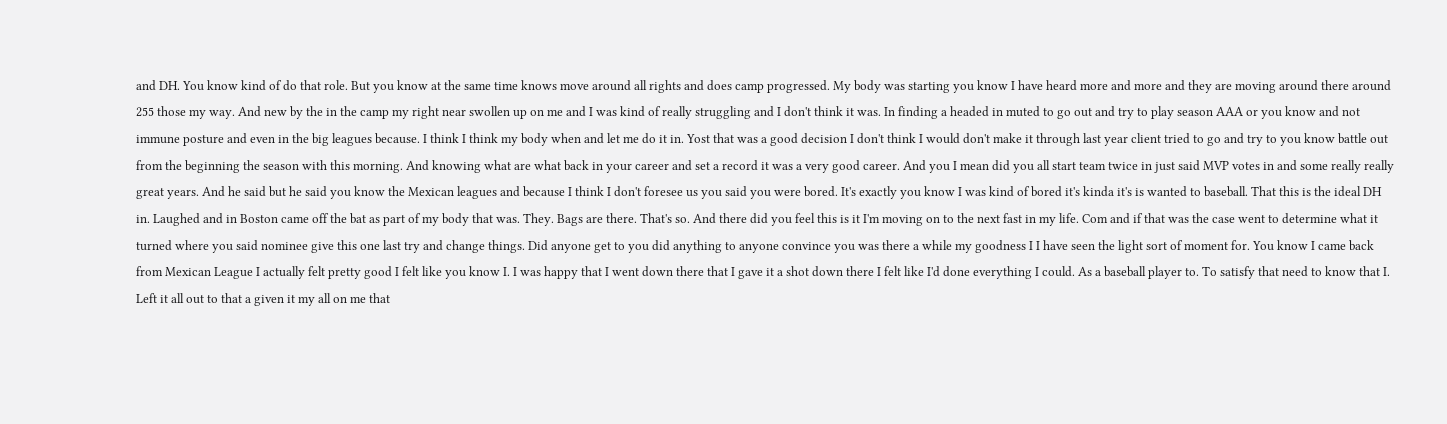and DH. You know kind of do that role. But you know at the same time knows move around all rights and does camp progressed. My body was starting you know I have heard more and more and they are moving around there around 255 those my way. And new by the in the camp my right near swollen up on me and I was kind of really struggling and I don't think it was. In finding a headed in muted to go out and try to play season AAA or you know and not immune posture and even in the big leagues because. I think I think my body when and let me do it in. Yost that was a good decision I don't think I would don't make it through last year client tried to go and try to you know battle out from the beginning the season with this morning. And knowing what are what back in your career and set a record it was a very good career. And you I mean did you all start team twice in just said MVP votes in and some really really great years. And he said but he said you know the Mexican leagues and because I think I don't foresee us you said you were bored. It's exactly you know I was kind of bored it's kinda it's is wanted to baseball. That this is the ideal DH in. Laughed and in Boston came off the bat as part of my body that was. They. Bags are there. That's so. And there did you feel this is it I'm moving on to the next fast in my life. Com and if that was the case went to determine what it turned where you said nominee give this one last try and change things. Did anyone get to you did anything to anyone convince you was there a while my goodness I I have seen the light sort of moment for. You know I came back from Mexican League I actually felt pretty good I felt like you know I. I was happy that I went down there that I gave it a shot down there I felt like I'd done everything I could. As a baseball player to. To satisfy that need to know that I. Left it all out to that a given it my all on me that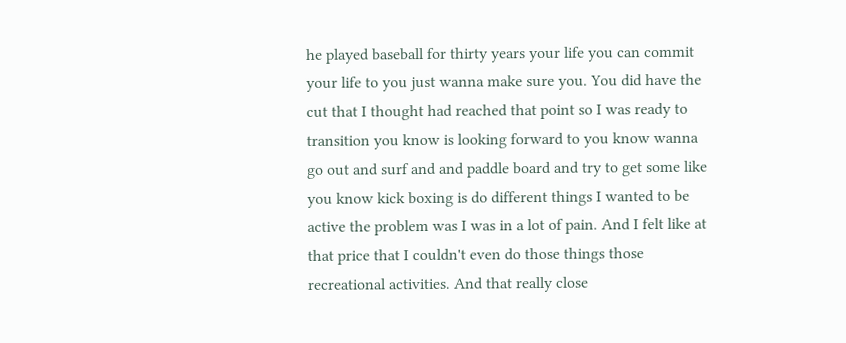he played baseball for thirty years your life you can commit your life to you just wanna make sure you. You did have the cut that I thought had reached that point so I was ready to transition you know is looking forward to you know wanna go out and surf and and paddle board and try to get some like you know kick boxing is do different things I wanted to be active the problem was I was in a lot of pain. And I felt like at that price that I couldn't even do those things those recreational activities. And that really close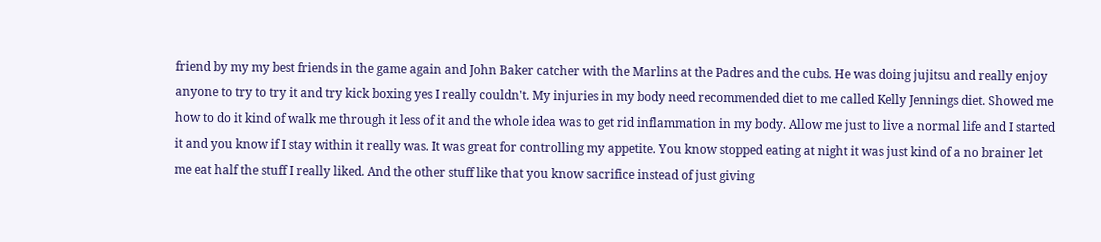friend by my my best friends in the game again and John Baker catcher with the Marlins at the Padres and the cubs. He was doing jujitsu and really enjoy anyone to try to try it and try kick boxing yes I really couldn't. My injuries in my body need recommended diet to me called Kelly Jennings diet. Showed me how to do it kind of walk me through it less of it and the whole idea was to get rid inflammation in my body. Allow me just to live a normal life and I started it and you know if I stay within it really was. It was great for controlling my appetite. You know stopped eating at night it was just kind of a no brainer let me eat half the stuff I really liked. And the other stuff like that you know sacrifice instead of just giving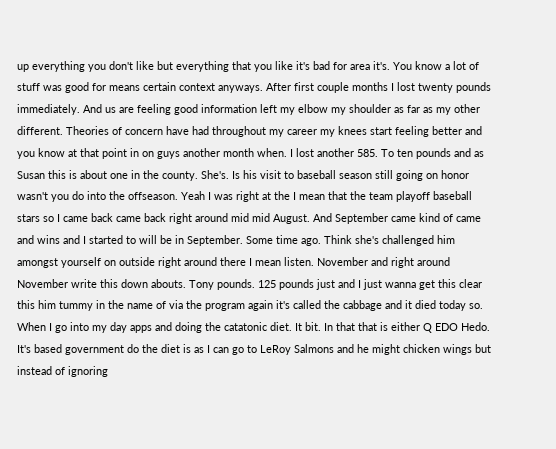up everything you don't like but everything that you like it's bad for area it's. You know a lot of stuff was good for means certain context anyways. After first couple months I lost twenty pounds immediately. And us are feeling good information left my elbow my shoulder as far as my other different. Theories of concern have had throughout my career my knees start feeling better and you know at that point in on guys another month when. I lost another 585. To ten pounds and as Susan this is about one in the county. She's. Is his visit to baseball season still going on honor wasn't you do into the offseason. Yeah I was right at the I mean that the team playoff baseball stars so I came back came back right around mid mid August. And September came kind of came and wins and I started to will be in September. Some time ago. Think she's challenged him amongst yourself on outside right around there I mean listen. November and right around November write this down abouts. Tony pounds. 125 pounds just and I just wanna get this clear this him tummy in the name of via the program again it's called the cabbage and it died today so. When I go into my day apps and doing the catatonic diet. It bit. In that that is either Q EDO Hedo. It's based government do the diet is as I can go to LeRoy Salmons and he might chicken wings but instead of ignoring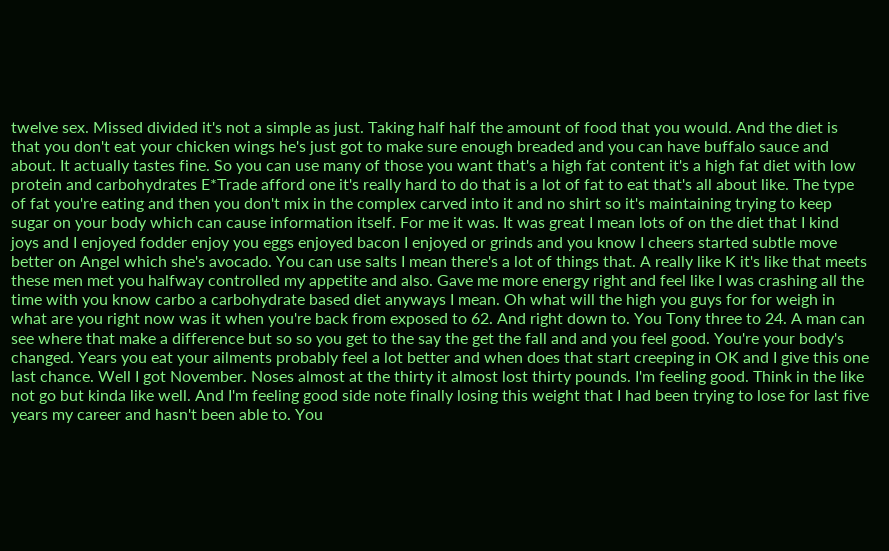twelve sex. Missed divided it's not a simple as just. Taking half half the amount of food that you would. And the diet is that you don't eat your chicken wings he's just got to make sure enough breaded and you can have buffalo sauce and about. It actually tastes fine. So you can use many of those you want that's a high fat content it's a high fat diet with low protein and carbohydrates E*Trade afford one it's really hard to do that is a lot of fat to eat that's all about like. The type of fat you're eating and then you don't mix in the complex carved into it and no shirt so it's maintaining trying to keep sugar on your body which can cause information itself. For me it was. It was great I mean lots of on the diet that I kind joys and I enjoyed fodder enjoy you eggs enjoyed bacon I enjoyed or grinds and you know I cheers started subtle move better on Angel which she's avocado. You can use salts I mean there's a lot of things that. A really like K it's like that meets these men met you halfway controlled my appetite and also. Gave me more energy right and feel like I was crashing all the time with you know carbo a carbohydrate based diet anyways I mean. Oh what will the high you guys for for weigh in what are you right now was it when you're back from exposed to 62. And right down to. You Tony three to 24. A man can see where that make a difference but so so you get to the say the get the fall and and you feel good. You're your body's changed. Years you eat your ailments probably feel a lot better and when does that start creeping in OK and I give this one last chance. Well I got November. Noses almost at the thirty it almost lost thirty pounds. I'm feeling good. Think in the like not go but kinda like well. And I'm feeling good side note finally losing this weight that I had been trying to lose for last five years my career and hasn't been able to. You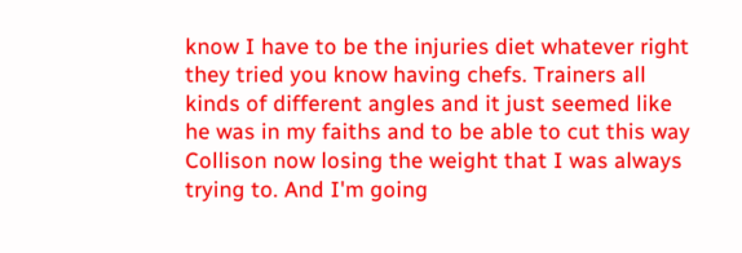know I have to be the injuries diet whatever right they tried you know having chefs. Trainers all kinds of different angles and it just seemed like he was in my faiths and to be able to cut this way Collison now losing the weight that I was always trying to. And I'm going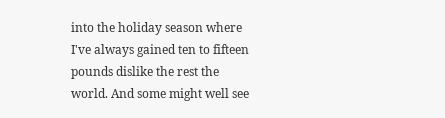into the holiday season where I've always gained ten to fifteen pounds dislike the rest the world. And some might well see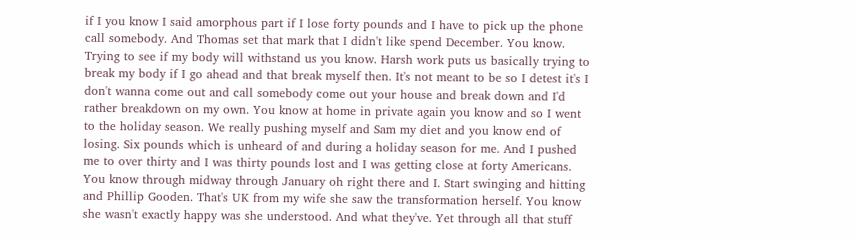if I you know I said amorphous part if I lose forty pounds and I have to pick up the phone call somebody. And Thomas set that mark that I didn't like spend December. You know. Trying to see if my body will withstand us you know. Harsh work puts us basically trying to break my body if I go ahead and that break myself then. It's not meant to be so I detest it's I don't wanna come out and call somebody come out your house and break down and I'd rather breakdown on my own. You know at home in private again you know and so I went to the holiday season. We really pushing myself and Sam my diet and you know end of losing. Six pounds which is unheard of and during a holiday season for me. And I pushed me to over thirty and I was thirty pounds lost and I was getting close at forty Americans. You know through midway through January oh right there and I. Start swinging and hitting and Phillip Gooden. That's UK from my wife she saw the transformation herself. You know she wasn't exactly happy was she understood. And what they've. Yet through all that stuff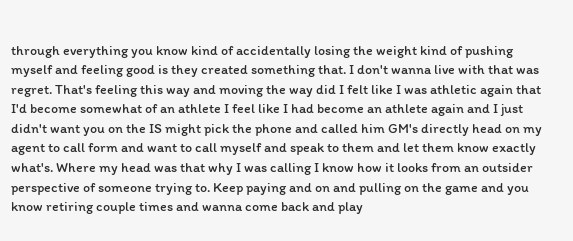through everything you know kind of accidentally losing the weight kind of pushing myself and feeling good is they created something that. I don't wanna live with that was regret. That's feeling this way and moving the way did I felt like I was athletic again that I'd become somewhat of an athlete I feel like I had become an athlete again and I just didn't want you on the IS might pick the phone and called him GM's directly head on my agent to call form and want to call myself and speak to them and let them know exactly what's. Where my head was that why I was calling I know how it looks from an outsider perspective of someone trying to. Keep paying and on and pulling on the game and you know retiring couple times and wanna come back and play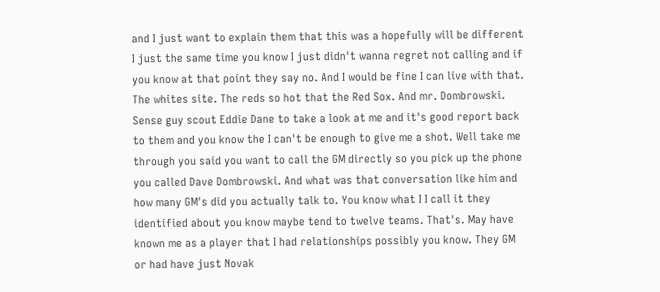and I just want to explain them that this was a hopefully will be different I just the same time you know I just didn't wanna regret not calling and if you know at that point they say no. And I would be fine I can live with that. The whites site. The reds so hot that the Red Sox. And mr. Dombrowski. Sense guy scout Eddie Dane to take a look at me and it's good report back to them and you know the I can't be enough to give me a shot. Well take me through you said you want to call the GM directly so you pick up the phone you called Dave Dombrowski. And what was that conversation like him and how many GM's did you actually talk to. You know what I I call it they identified about you know maybe tend to twelve teams. That's. May have known me as a player that I had relationships possibly you know. They GM or had have just Novak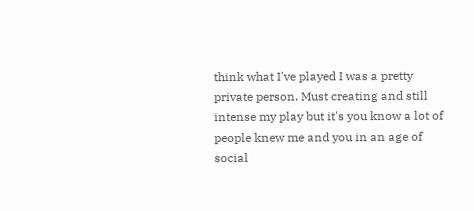think what I've played I was a pretty private person. Must creating and still intense my play but it's you know a lot of people knew me and you in an age of social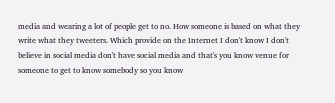media and wearing a lot of people get to no. How someone is based on what they write what they tweeters. Which provide on the Internet I don't know I don't believe in social media don't have social media and that's you know venue for someone to get to know somebody so you know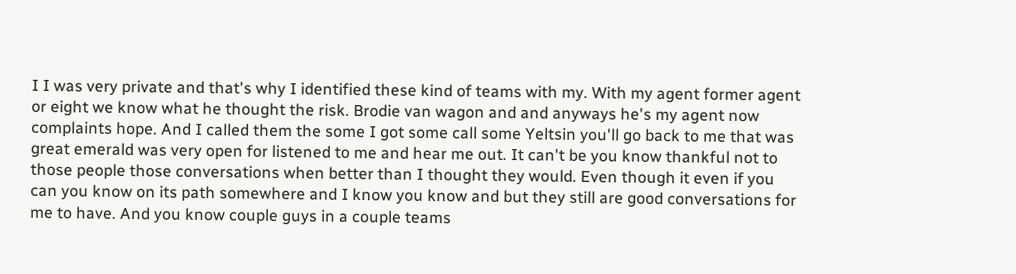I I was very private and that's why I identified these kind of teams with my. With my agent former agent or eight we know what he thought the risk. Brodie van wagon and and anyways he's my agent now complaints hope. And I called them the some I got some call some Yeltsin you'll go back to me that was great emerald was very open for listened to me and hear me out. It can't be you know thankful not to those people those conversations when better than I thought they would. Even though it even if you can you know on its path somewhere and I know you know and but they still are good conversations for me to have. And you know couple guys in a couple teams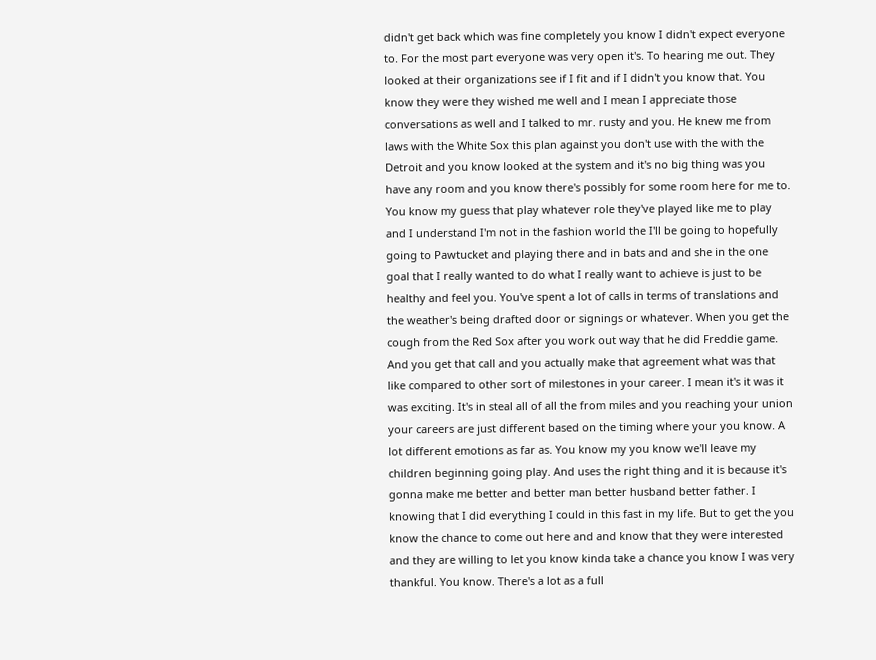didn't get back which was fine completely you know I didn't expect everyone to. For the most part everyone was very open it's. To hearing me out. They looked at their organizations see if I fit and if I didn't you know that. You know they were they wished me well and I mean I appreciate those conversations as well and I talked to mr. rusty and you. He knew me from laws with the White Sox this plan against you don't use with the with the Detroit and you know looked at the system and it's no big thing was you have any room and you know there's possibly for some room here for me to. You know my guess that play whatever role they've played like me to play and I understand I'm not in the fashion world the I'll be going to hopefully going to Pawtucket and playing there and in bats and and she in the one goal that I really wanted to do what I really want to achieve is just to be healthy and feel you. You've spent a lot of calls in terms of translations and the weather's being drafted door or signings or whatever. When you get the cough from the Red Sox after you work out way that he did Freddie game. And you get that call and you actually make that agreement what was that like compared to other sort of milestones in your career. I mean it's it was it was exciting. It's in steal all of all the from miles and you reaching your union your careers are just different based on the timing where your you know. A lot different emotions as far as. You know my you know we'll leave my children beginning going play. And uses the right thing and it is because it's gonna make me better and better man better husband better father. I knowing that I did everything I could in this fast in my life. But to get the you know the chance to come out here and and know that they were interested and they are willing to let you know kinda take a chance you know I was very thankful. You know. There's a lot as a full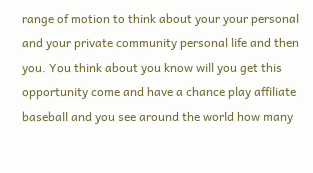range of motion to think about your your personal and your private community personal life and then you. You think about you know will you get this opportunity come and have a chance play affiliate baseball and you see around the world how many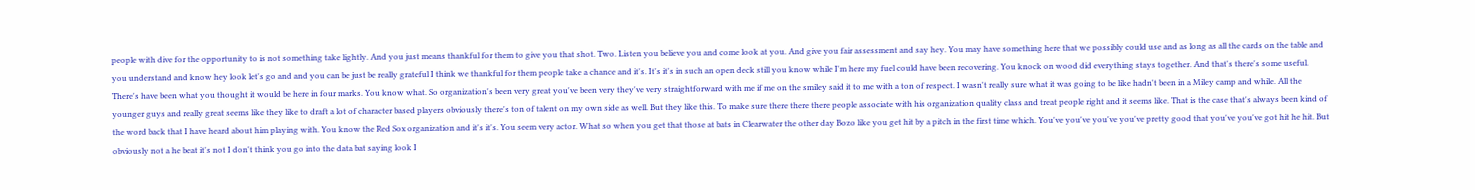people with dive for the opportunity to is not something take lightly. And you just means thankful for them to give you that shot. Two. Listen you believe you and come look at you. And give you fair assessment and say hey. You may have something here that we possibly could use and as long as all the cards on the table and you understand and know hey look let's go and and you can be just be really grateful I think we thankful for them people take a chance and it's. It's it's in such an open deck still you know while I'm here my fuel could have been recovering. You knock on wood did everything stays together. And that's there's some useful. There's have been what you thought it would be here in four marks. You know what. So organization's been very great you've been very they've very straightforward with me if me on the smiley said it to me with a ton of respect. I wasn't really sure what it was going to be like hadn't been in a Miley camp and while. All the younger guys and really great seems like they like to draft a lot of character based players obviously there's ton of talent on my own side as well. But they like this. To make sure there there there people associate with his organization quality class and treat people right and it seems like. That is the case that's always been kind of the word back that I have heard about him playing with. You know the Red Sox organization and it's it's. You seem very actor. What so when you get that those at bats in Clearwater the other day Bozo like you get hit by a pitch in the first time which. You've you've you've you've pretty good that you've you've got hit he hit. But obviously not a he beat it's not I don't think you go into the data bat saying look I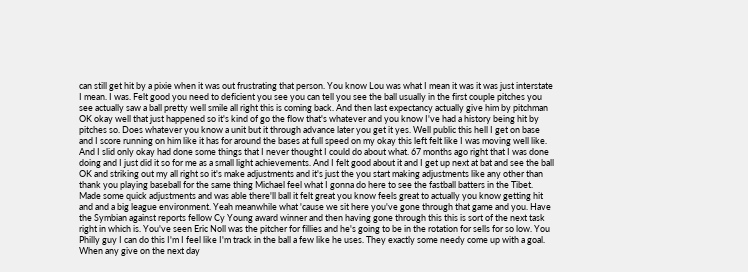can still get hit by a pixie when it was out frustrating that person. You know Lou was what I mean it was it was just interstate I mean. I was. Felt good you need to deficient you see you can tell you see the ball usually in the first couple pitches you see actually saw a ball pretty well smile all right this is coming back. And then last expectancy actually give him by pitchman OK okay well that just happened so it's kind of go the flow that's whatever and you know I've had a history being hit by pitches so. Does whatever you know a unit but it through advance later you get it yes. Well public this hell I get on base and I score running on him like it has for around the bases at full speed on my okay this left felt like I was moving well like. And I slid only okay had done some things that I never thought I could do about what. 67 months ago right that I was done doing and I just did it so for me as a small light achievements. And I felt good about it and I get up next at bat and see the ball OK and striking out my all right so it's make adjustments and it's just the you start making adjustments like any other than thank you playing baseball for the same thing Michael feel what I gonna do here to see the fastball batters in the Tibet. Made some quick adjustments and was able there'll ball it felt great you know feels great to actually you know getting hit and and a big league environment. Yeah meanwhile what 'cause we sit here you've gone through that game and you. Have the Symbian against reports fellow Cy Young award winner and then having gone through this this is sort of the next task right in which is. You've seen Eric Noll was the pitcher for fillies and he's going to be in the rotation for sells for so low. You Philly guy I can do this I'm I feel like I'm track in the ball a few like he uses. They exactly some needy come up with a goal. When any give on the next day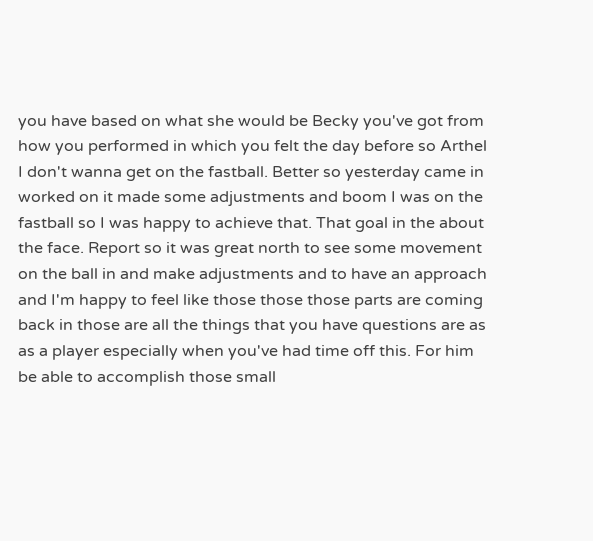you have based on what she would be Becky you've got from how you performed in which you felt the day before so Arthel I don't wanna get on the fastball. Better so yesterday came in worked on it made some adjustments and boom I was on the fastball so I was happy to achieve that. That goal in the about the face. Report so it was great north to see some movement on the ball in and make adjustments and to have an approach and I'm happy to feel like those those those parts are coming back in those are all the things that you have questions are as as a player especially when you've had time off this. For him be able to accomplish those small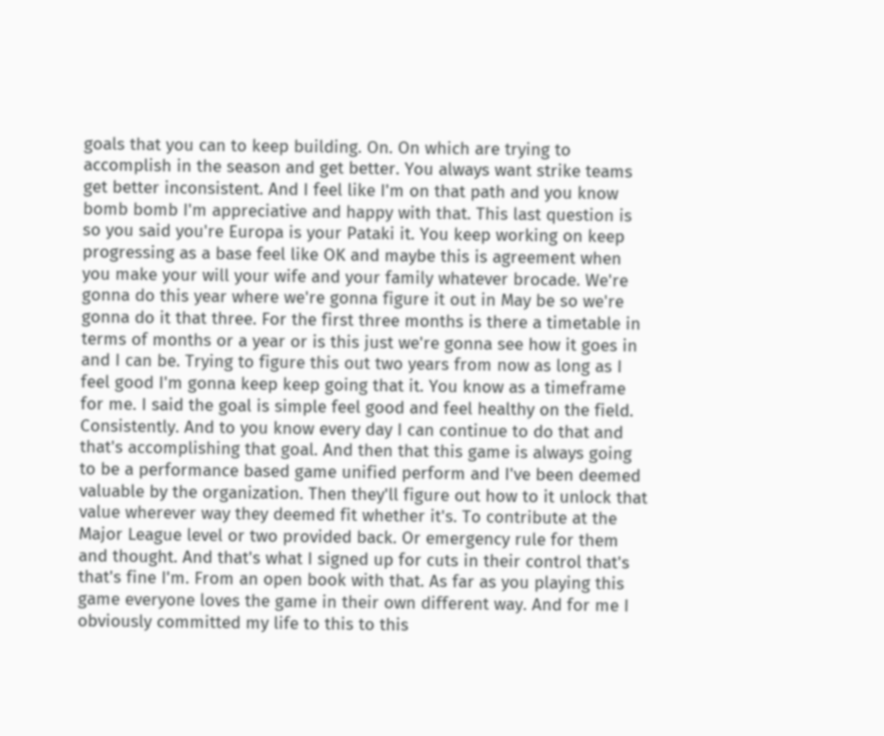goals that you can to keep building. On. On which are trying to accomplish in the season and get better. You always want strike teams get better inconsistent. And I feel like I'm on that path and you know bomb bomb I'm appreciative and happy with that. This last question is so you said you're Europa is your Pataki it. You keep working on keep progressing as a base feel like OK and maybe this is agreement when you make your will your wife and your family whatever brocade. We're gonna do this year where we're gonna figure it out in May be so we're gonna do it that three. For the first three months is there a timetable in terms of months or a year or is this just we're gonna see how it goes in and I can be. Trying to figure this out two years from now as long as I feel good I'm gonna keep keep going that it. You know as a timeframe for me. I said the goal is simple feel good and feel healthy on the field. Consistently. And to you know every day I can continue to do that and that's accomplishing that goal. And then that this game is always going to be a performance based game unified perform and I've been deemed valuable by the organization. Then they'll figure out how to it unlock that value wherever way they deemed fit whether it's. To contribute at the Major League level or two provided back. Or emergency rule for them and thought. And that's what I signed up for cuts in their control that's that's fine I'm. From an open book with that. As far as you playing this game everyone loves the game in their own different way. And for me I obviously committed my life to this to this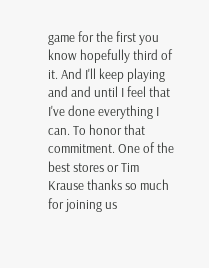game for the first you know hopefully third of it. And I'll keep playing and and until I feel that I've done everything I can. To honor that commitment. One of the best stores or Tim Krause thanks so much for joining us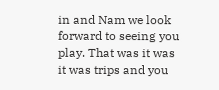in and Nam we look forward to seeing you play. That was it was it was trips and you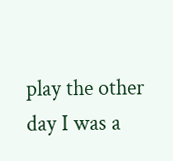play the other day I was a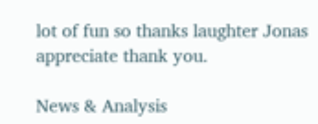lot of fun so thanks laughter Jonas appreciate thank you.

News & Analysis